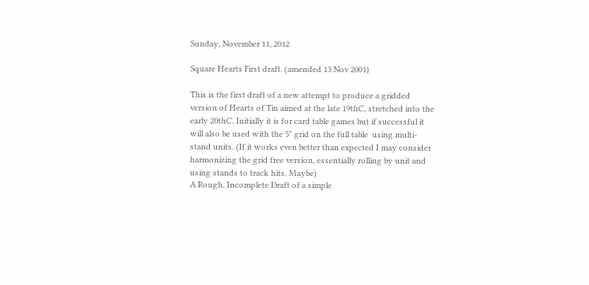Sunday, November 11, 2012

Square Hearts First draft. (amended 13 Nov 2001)

This is the first draft of a new attempt to produce a gridded  version of Hearts of Tin aimed at the late 19thC, stretched into the early 20thC. Initially it is for card table games but if successful it will also be used with the 5" grid on the full table  using multi-stand units. (If it works even better than expected I may consider harmonizing the grid free version, essentially rolling by unit and using stands to track hits. Maybe)
A Rough, Incomplete Draft of a simple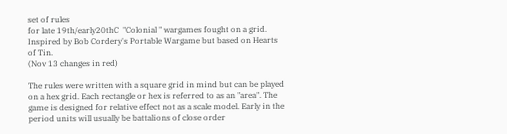set of rules
for late 19th/early20thC  "Colonial " wargames fought on a grid.
Inspired by Bob Cordery's Portable Wargame but based on Hearts of Tin.
(Nov 13 changes in red)

The rules were written with a square grid in mind but can be played on a hex grid. Each rectangle or hex is referred to as an "area". The game is designed for relative effect not as a scale model. Early in the period units will usually be battalions of close order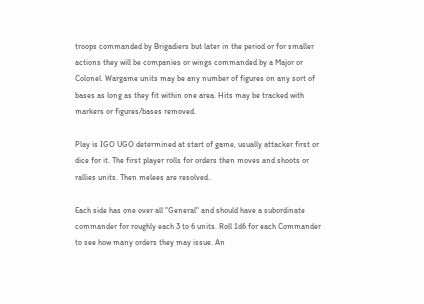troops commanded by Brigadiers but later in the period or for smaller actions they will be companies or wings commanded by a Major or Colonel. Wargame units may be any number of figures on any sort of bases as long as they fit within one area. Hits may be tracked with markers or figures/bases removed.

Play is IGO UGO determined at start of game, usually attacker first or dice for it. The first player rolls for orders then moves and shoots or rallies units. Then melees are resolved..

Each side has one over all "General" and should have a subordinate commander for roughly each 3 to 6 units. Roll 1d6 for each Commander to see how many orders they may issue. An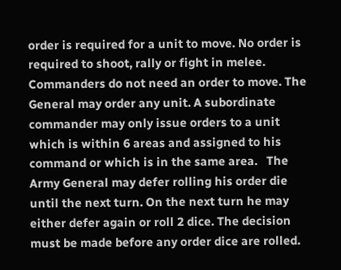order is required for a unit to move. No order is required to shoot, rally or fight in melee. Commanders do not need an order to move. The General may order any unit. A subordinate commander may only issue orders to a unit which is within 6 areas and assigned to his command or which is in the same area.   The Army General may defer rolling his order die until the next turn. On the next turn he may either defer again or roll 2 dice. The decision must be made before any order dice are rolled.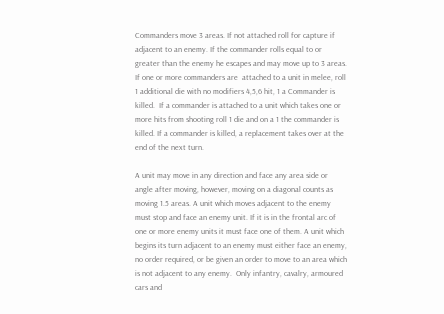Commanders move 3 areas. If not attached roll for capture if adjacent to an enemy. If the commander rolls equal to or greater than the enemy he escapes and may move up to 3 areas. If one or more commanders are  attached to a unit in melee, roll 1 additional die with no modifiers 4,5,6 hit, 1 a Commander is killed.  If a commander is attached to a unit which takes one or more hits from shooting roll 1 die and on a 1 the commander is killed. If a commander is killed, a replacement takes over at the end of the next turn.

A unit may move in any direction and face any area side or angle after moving, however, moving on a diagonal counts as moving 1.5 areas. A unit which moves adjacent to the enemy must stop and face an enemy unit. If it is in the frontal arc of one or more enemy units it must face one of them. A unit which begins its turn adjacent to an enemy must either face an enemy, no order required, or be given an order to move to an area which is not adjacent to any enemy.  Only infantry, cavalry, armoured cars and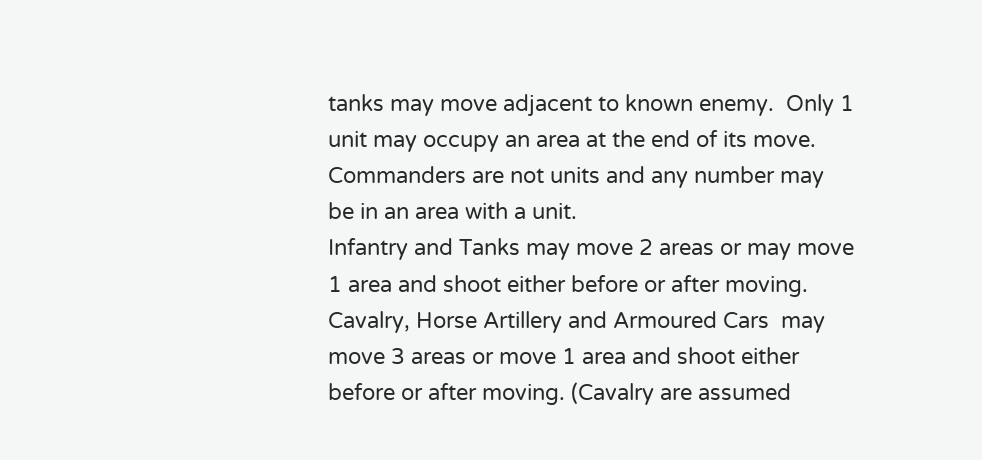tanks may move adjacent to known enemy.  Only 1 unit may occupy an area at the end of its move. Commanders are not units and any number may be in an area with a unit.
Infantry and Tanks may move 2 areas or may move 1 area and shoot either before or after moving.
Cavalry, Horse Artillery and Armoured Cars  may move 3 areas or move 1 area and shoot either before or after moving. (Cavalry are assumed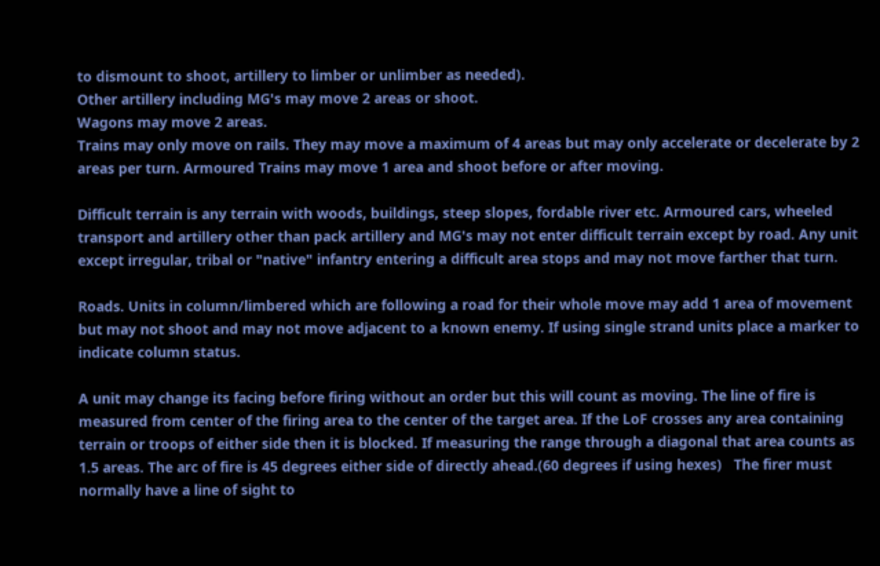to dismount to shoot, artillery to limber or unlimber as needed).
Other artillery including MG's may move 2 areas or shoot.
Wagons may move 2 areas.
Trains may only move on rails. They may move a maximum of 4 areas but may only accelerate or decelerate by 2 areas per turn. Armoured Trains may move 1 area and shoot before or after moving.

Difficult terrain is any terrain with woods, buildings, steep slopes, fordable river etc. Armoured cars, wheeled transport and artillery other than pack artillery and MG's may not enter difficult terrain except by road. Any unit except irregular, tribal or "native" infantry entering a difficult area stops and may not move farther that turn.

Roads. Units in column/limbered which are following a road for their whole move may add 1 area of movement but may not shoot and may not move adjacent to a known enemy. If using single strand units place a marker to indicate column status.

A unit may change its facing before firing without an order but this will count as moving. The line of fire is measured from center of the firing area to the center of the target area. If the LoF crosses any area containing terrain or troops of either side then it is blocked. If measuring the range through a diagonal that area counts as 1.5 areas. The arc of fire is 45 degrees either side of directly ahead.(60 degrees if using hexes)   The firer must normally have a line of sight to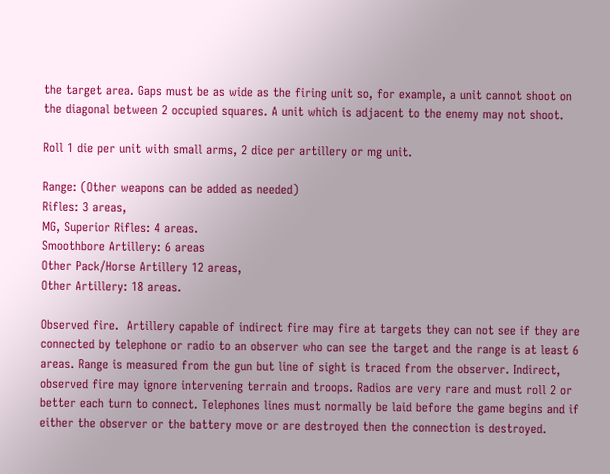the target area. Gaps must be as wide as the firing unit so, for example, a unit cannot shoot on the diagonal between 2 occupied squares. A unit which is adjacent to the enemy may not shoot.

Roll 1 die per unit with small arms, 2 dice per artillery or mg unit.

Range: (Other weapons can be added as needed)
Rifles: 3 areas,
MG, Superior Rifles: 4 areas.
Smoothbore Artillery: 6 areas
Other Pack/Horse Artillery 12 areas,
Other Artillery: 18 areas.

Observed fire.  Artillery capable of indirect fire may fire at targets they can not see if they are connected by telephone or radio to an observer who can see the target and the range is at least 6 areas. Range is measured from the gun but line of sight is traced from the observer. Indirect, observed fire may ignore intervening terrain and troops. Radios are very rare and must roll 2 or better each turn to connect. Telephones lines must normally be laid before the game begins and if either the observer or the battery move or are destroyed then the connection is destroyed.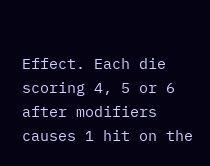Effect. Each die scoring 4, 5 or 6 after modifiers causes 1 hit on the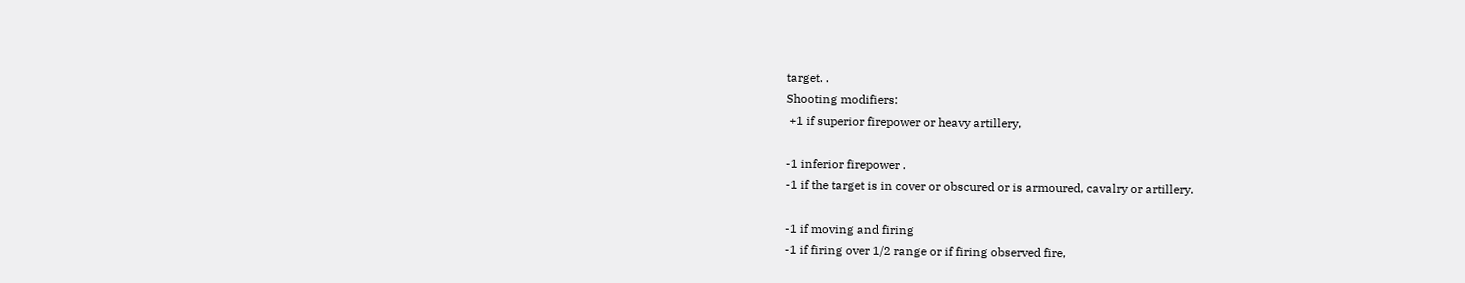target. .
Shooting modifiers:
 +1 if superior firepower or heavy artillery,

-1 inferior firepower .
-1 if the target is in cover or obscured or is armoured, cavalry or artillery.

-1 if moving and firing
-1 if firing over 1/2 range or if firing observed fire,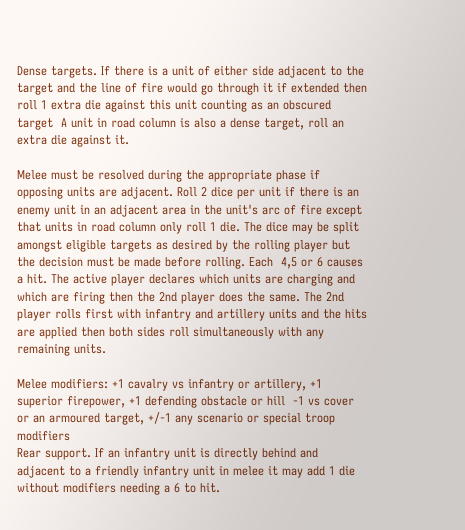Dense targets. If there is a unit of either side adjacent to the target and the line of fire would go through it if extended then roll 1 extra die against this unit counting as an obscured target  A unit in road column is also a dense target, roll an extra die against it.

Melee must be resolved during the appropriate phase if opposing units are adjacent. Roll 2 dice per unit if there is an enemy unit in an adjacent area in the unit's arc of fire except that units in road column only roll 1 die. The dice may be split amongst eligible targets as desired by the rolling player but the decision must be made before rolling. Each  4,5 or 6 causes a hit. The active player declares which units are charging and which are firing then the 2nd player does the same. The 2nd player rolls first with infantry and artillery units and the hits are applied then both sides roll simultaneously with any remaining units.

Melee modifiers: +1 cavalry vs infantry or artillery, +1 superior firepower, +1 defending obstacle or hill  -1 vs cover or an armoured target, +/-1 any scenario or special troop modifiers
Rear support. If an infantry unit is directly behind and adjacent to a friendly infantry unit in melee it may add 1 die  without modifiers needing a 6 to hit.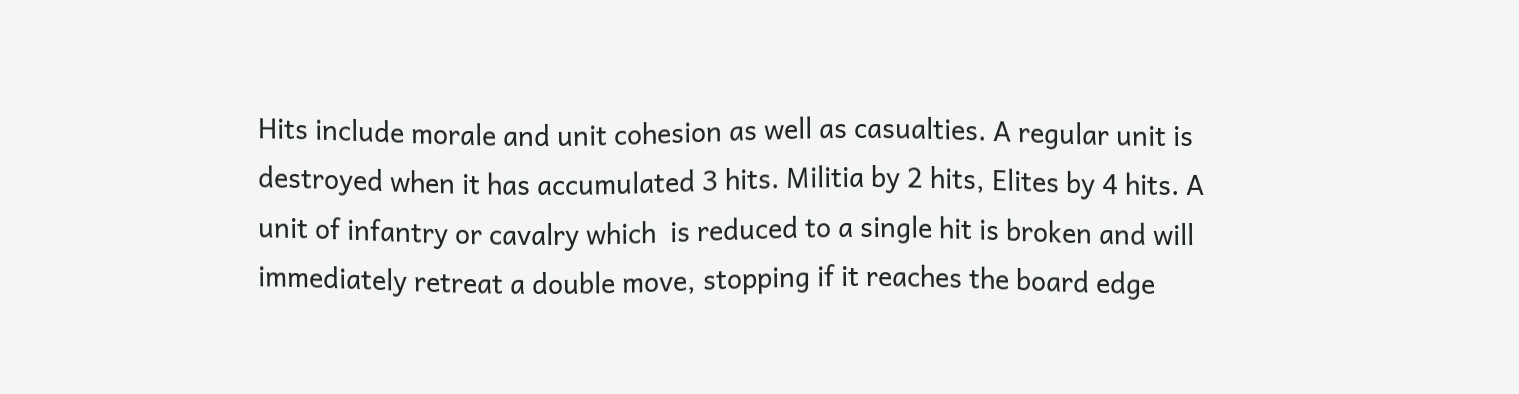Hits include morale and unit cohesion as well as casualties. A regular unit is destroyed when it has accumulated 3 hits. Militia by 2 hits, Elites by 4 hits. A unit of infantry or cavalry which  is reduced to a single hit is broken and will immediately retreat a double move, stopping if it reaches the board edge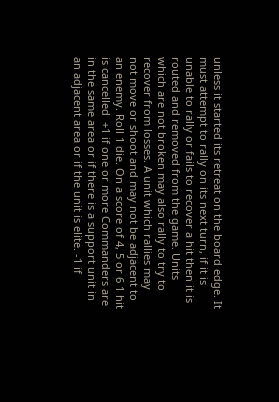unless it started its retreat on the board edge. It must attempt to rally on its next turn, if it is unable to rally or fails to recover a hit then it is routed and removed from the game. Units which are not broken may also rally to try to recover from losses. A unit which rallies may not move or shoot and may not be adjacent to an enemy. Roll 1 die. On a score of 4, 5 or 6 1 hit is cancelled  +1 if one or more Commanders are in the same area or if there is a support unit in an adjacent area or if the unit is elite. -1 if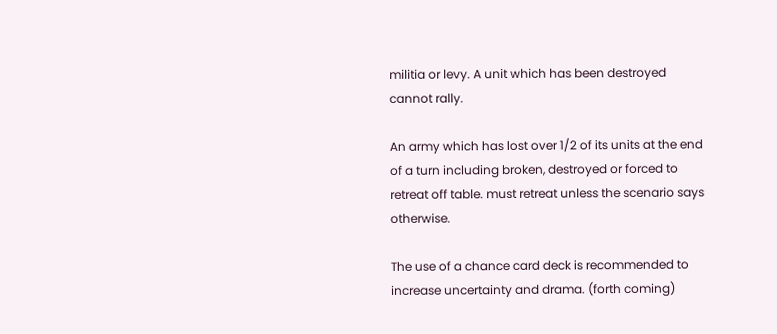militia or levy. A unit which has been destroyed cannot rally.

An army which has lost over 1/2 of its units at the end of a turn including broken, destroyed or forced to retreat off table. must retreat unless the scenario says otherwise.

The use of a chance card deck is recommended to increase uncertainty and drama. (forth coming)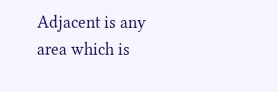Adjacent is any area which is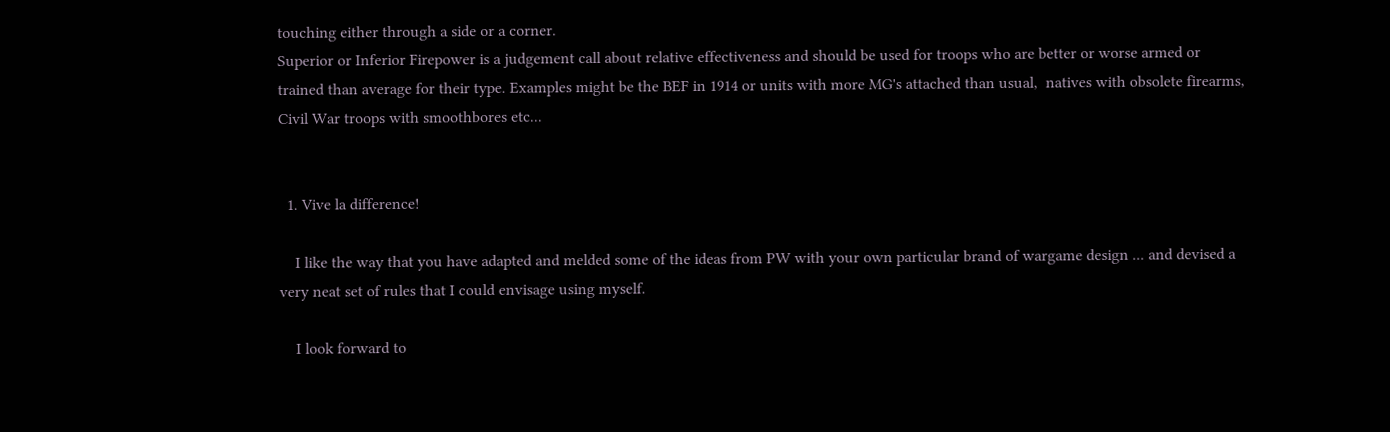touching either through a side or a corner.
Superior or Inferior Firepower is a judgement call about relative effectiveness and should be used for troops who are better or worse armed or trained than average for their type. Examples might be the BEF in 1914 or units with more MG's attached than usual,  natives with obsolete firearms, Civil War troops with smoothbores etc...


  1. Vive la difference!

    I like the way that you have adapted and melded some of the ideas from PW with your own particular brand of wargame design ... and devised a very neat set of rules that I could envisage using myself.

    I look forward to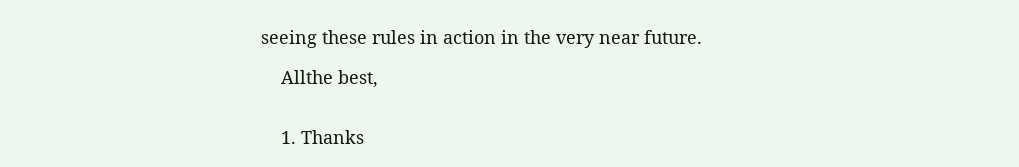seeing these rules in action in the very near future.

    Allthe best,


    1. Thanks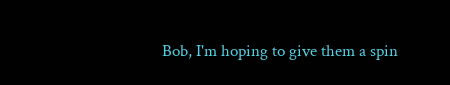Bob, I'm hoping to give them a spin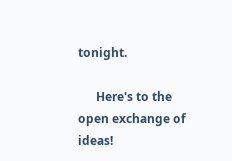tonight.

      Here's to the open exchange of ideas!